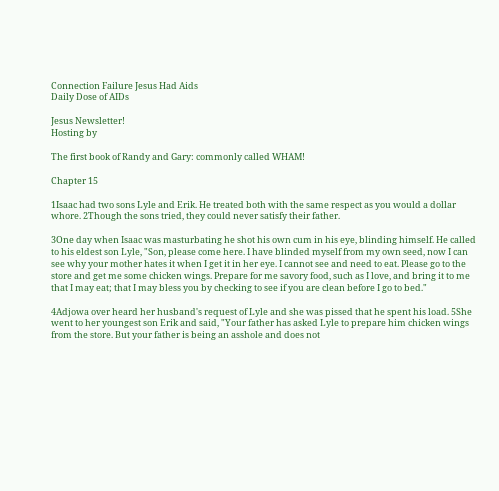Connection Failure Jesus Had Aids
Daily Dose of AIDs

Jesus Newsletter!
Hosting by

The first book of Randy and Gary: commonly called WHAM!

Chapter 15

1Isaac had two sons Lyle and Erik. He treated both with the same respect as you would a dollar whore. 2Though the sons tried, they could never satisfy their father.

3One day when Isaac was masturbating he shot his own cum in his eye, blinding himself. He called to his eldest son Lyle, "Son, please come here. I have blinded myself from my own seed, now I can see why your mother hates it when I get it in her eye. I cannot see and need to eat. Please go to the store and get me some chicken wings. Prepare for me savory food, such as I love, and bring it to me that I may eat; that I may bless you by checking to see if you are clean before I go to bed."

4Adjowa over heard her husband's request of Lyle and she was pissed that he spent his load. 5She went to her youngest son Erik and said, "Your father has asked Lyle to prepare him chicken wings from the store. But your father is being an asshole and does not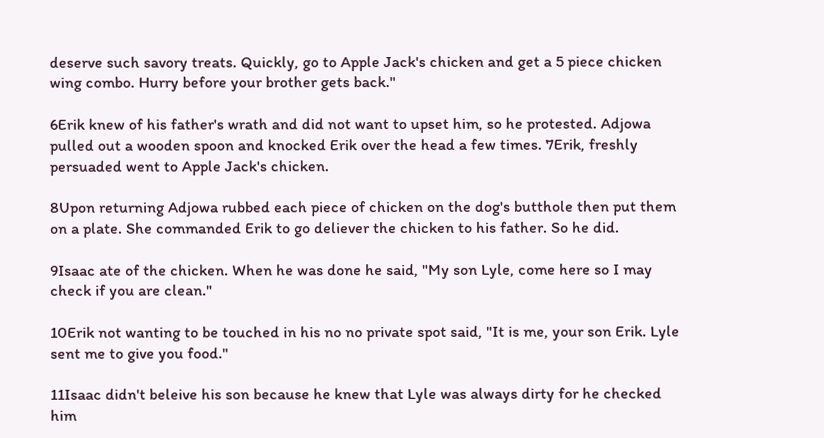deserve such savory treats. Quickly, go to Apple Jack's chicken and get a 5 piece chicken wing combo. Hurry before your brother gets back."

6Erik knew of his father's wrath and did not want to upset him, so he protested. Adjowa pulled out a wooden spoon and knocked Erik over the head a few times. 7Erik, freshly persuaded went to Apple Jack's chicken.

8Upon returning Adjowa rubbed each piece of chicken on the dog's butthole then put them on a plate. She commanded Erik to go deliever the chicken to his father. So he did.

9Isaac ate of the chicken. When he was done he said, "My son Lyle, come here so I may check if you are clean."

10Erik not wanting to be touched in his no no private spot said, "It is me, your son Erik. Lyle sent me to give you food."

11Isaac didn't beleive his son because he knew that Lyle was always dirty for he checked him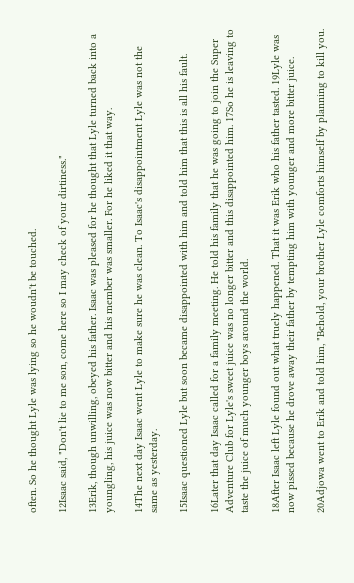often. So he thought Lyle was lying so he woudn't be touched.

12Isaac said, "Don't lie to me son, come here so I may check of your dirtiness."

13Erik, though unwilling, obeyed his father. Isaac was pleased for he thought that Lyle turned back into a youngling, his juice was now bitter and his member was smaller. For he liked it that way.

14The next day Isaac went Lyle to make sure he was clean. To Isaac's disappointment Lyle was not the same as yesterday.

15Isaac questioned Lyle but soon became disappointed with him and told him that this is all his fault.

16Later that day Isaac called for a family meeting. He told his family that he was going to join the Super Adventure Club for Lyle's sweet juice was no longer bitter and this disappointed him. 17So he is leaving to taste the juice of much younger boys around the world.

18After Isaac left Lyle found out what truely happened. That it was Erik who his father tasted. 19Lyle was now pissed because he drove away their father by tempting him with younger and more bitter juice.

20Adjowa went to Erik and told him, "Behold, your brother Lyle comforts himself by planning to kill you.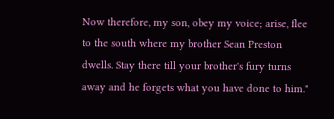Now therefore, my son, obey my voice; arise, flee to the south where my brother Sean Preston dwells. Stay there till your brother's fury turns away and he forgets what you have done to him."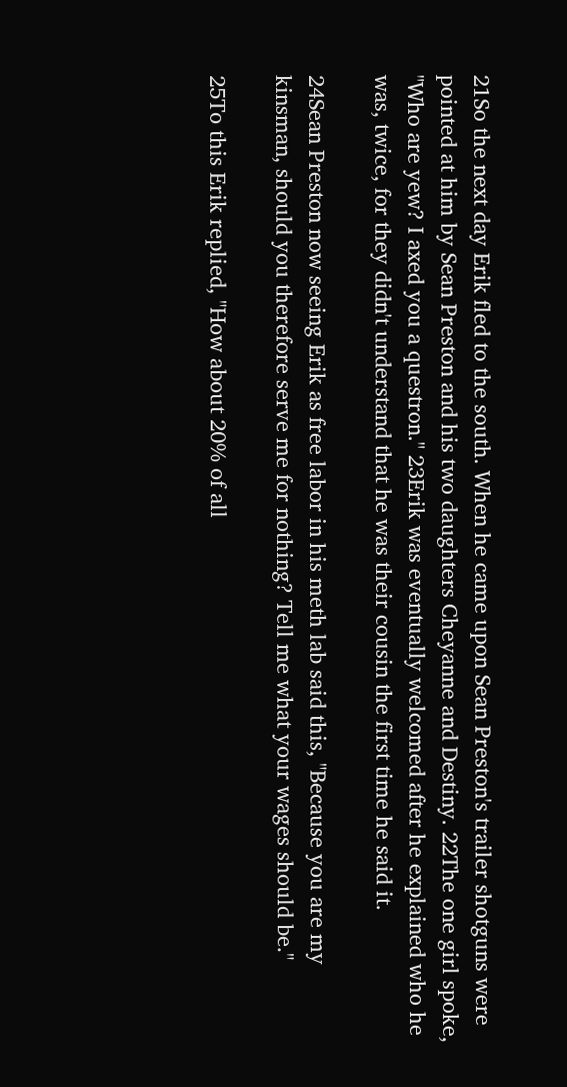21So the next day Erik fled to the south. When he came upon Sean Preston's trailer shotguns were pointed at him by Sean Preston and his two daughters Cheyanne and Destiny. 22The one girl spoke, "Who are yew? I axed you a questron." 23Erik was eventually welcomed after he explained who he was, twice, for they didn't understand that he was their cousin the first time he said it.

24Sean Preston now seeing Erik as free labor in his meth lab said this, "Because you are my kinsman, should you therefore serve me for nothing? Tell me what your wages should be."

25To this Erik replied, "How about 20% of all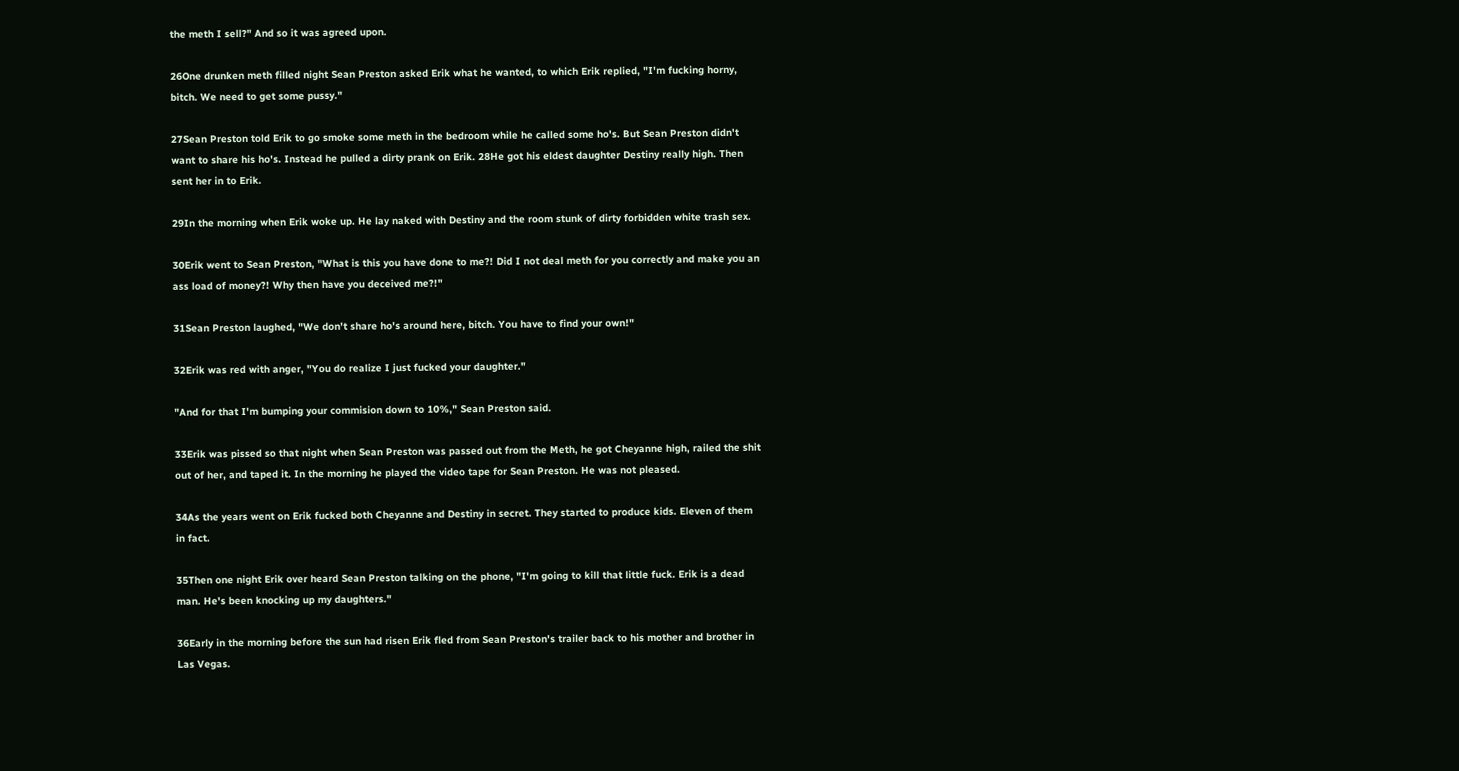the meth I sell?" And so it was agreed upon.

26One drunken meth filled night Sean Preston asked Erik what he wanted, to which Erik replied, "I'm fucking horny, bitch. We need to get some pussy."

27Sean Preston told Erik to go smoke some meth in the bedroom while he called some ho's. But Sean Preston didn't want to share his ho's. Instead he pulled a dirty prank on Erik. 28He got his eldest daughter Destiny really high. Then sent her in to Erik.

29In the morning when Erik woke up. He lay naked with Destiny and the room stunk of dirty forbidden white trash sex.

30Erik went to Sean Preston, "What is this you have done to me?! Did I not deal meth for you correctly and make you an ass load of money?! Why then have you deceived me?!"

31Sean Preston laughed, "We don't share ho's around here, bitch. You have to find your own!"

32Erik was red with anger, "You do realize I just fucked your daughter."

"And for that I'm bumping your commision down to 10%," Sean Preston said.

33Erik was pissed so that night when Sean Preston was passed out from the Meth, he got Cheyanne high, railed the shit out of her, and taped it. In the morning he played the video tape for Sean Preston. He was not pleased.

34As the years went on Erik fucked both Cheyanne and Destiny in secret. They started to produce kids. Eleven of them in fact.

35Then one night Erik over heard Sean Preston talking on the phone, "I'm going to kill that little fuck. Erik is a dead man. He's been knocking up my daughters."

36Early in the morning before the sun had risen Erik fled from Sean Preston's trailer back to his mother and brother in Las Vegas.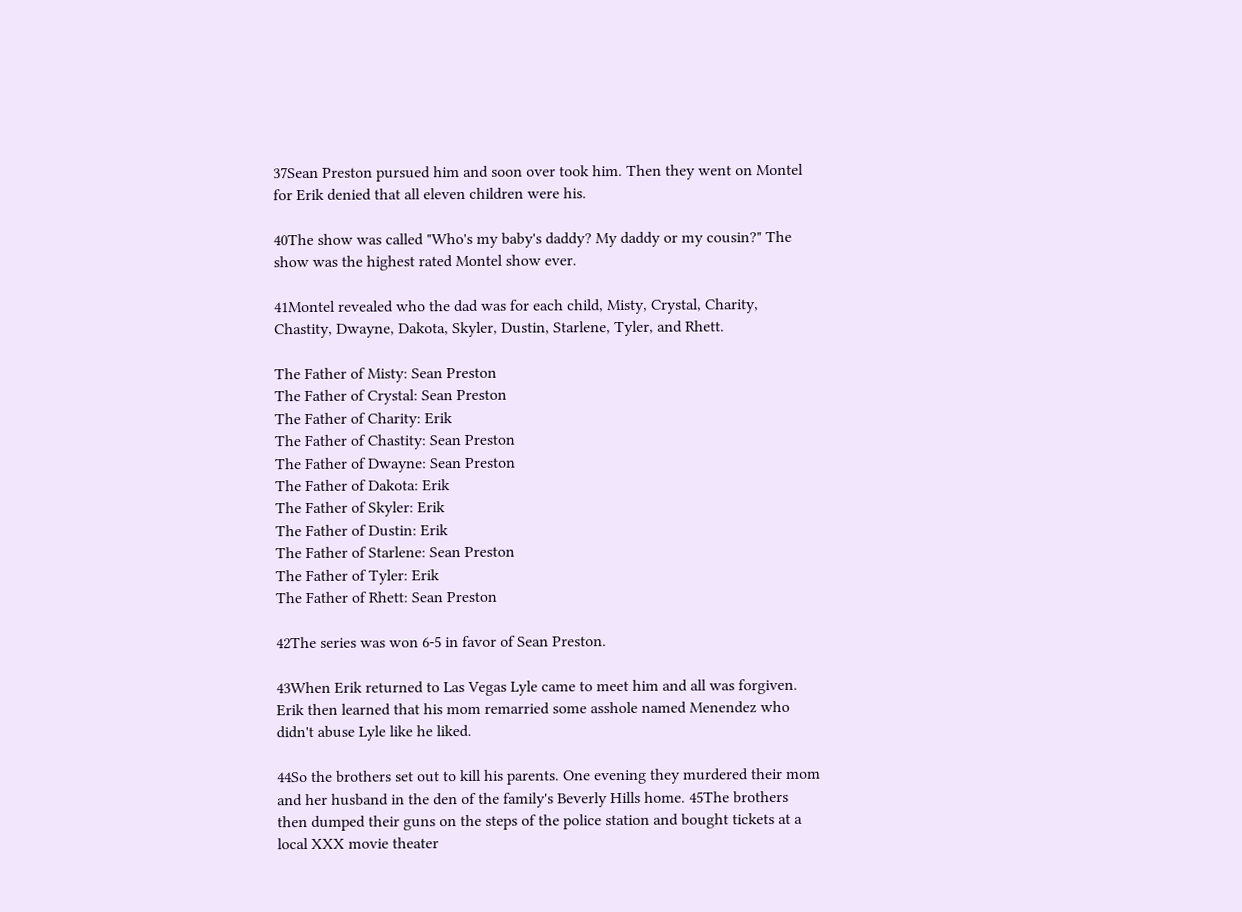37Sean Preston pursued him and soon over took him. Then they went on Montel for Erik denied that all eleven children were his.

40The show was called "Who's my baby's daddy? My daddy or my cousin?" The show was the highest rated Montel show ever.

41Montel revealed who the dad was for each child, Misty, Crystal, Charity, Chastity, Dwayne, Dakota, Skyler, Dustin, Starlene, Tyler, and Rhett.

The Father of Misty: Sean Preston
The Father of Crystal: Sean Preston
The Father of Charity: Erik
The Father of Chastity: Sean Preston
The Father of Dwayne: Sean Preston
The Father of Dakota: Erik
The Father of Skyler: Erik
The Father of Dustin: Erik
The Father of Starlene: Sean Preston
The Father of Tyler: Erik
The Father of Rhett: Sean Preston

42The series was won 6-5 in favor of Sean Preston.

43When Erik returned to Las Vegas Lyle came to meet him and all was forgiven. Erik then learned that his mom remarried some asshole named Menendez who didn't abuse Lyle like he liked.

44So the brothers set out to kill his parents. One evening they murdered their mom and her husband in the den of the family's Beverly Hills home. 45The brothers then dumped their guns on the steps of the police station and bought tickets at a local XXX movie theater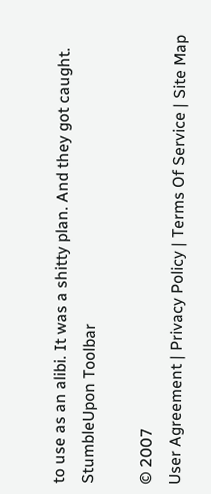to use as an alibi. It was a shitty plan. And they got caught.    StumbleUpon Toolbar

© 2007
User Agreement | Privacy Policy | Terms Of Service | Site Map